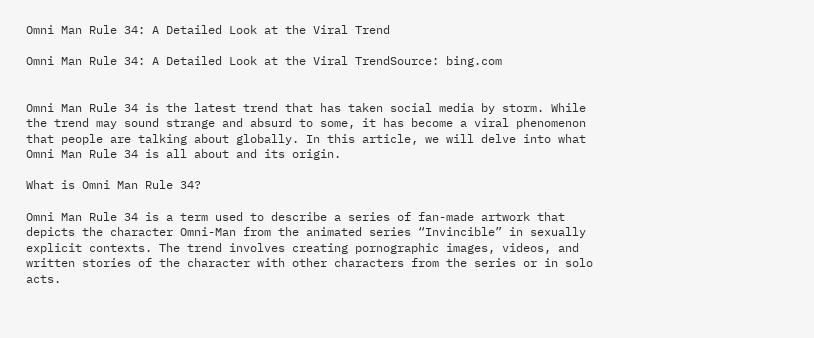Omni Man Rule 34: A Detailed Look at the Viral Trend

Omni Man Rule 34: A Detailed Look at the Viral TrendSource: bing.com


Omni Man Rule 34 is the latest trend that has taken social media by storm. While the trend may sound strange and absurd to some, it has become a viral phenomenon that people are talking about globally. In this article, we will delve into what Omni Man Rule 34 is all about and its origin.

What is Omni Man Rule 34?

Omni Man Rule 34 is a term used to describe a series of fan-made artwork that depicts the character Omni-Man from the animated series “Invincible” in sexually explicit contexts. The trend involves creating pornographic images, videos, and written stories of the character with other characters from the series or in solo acts.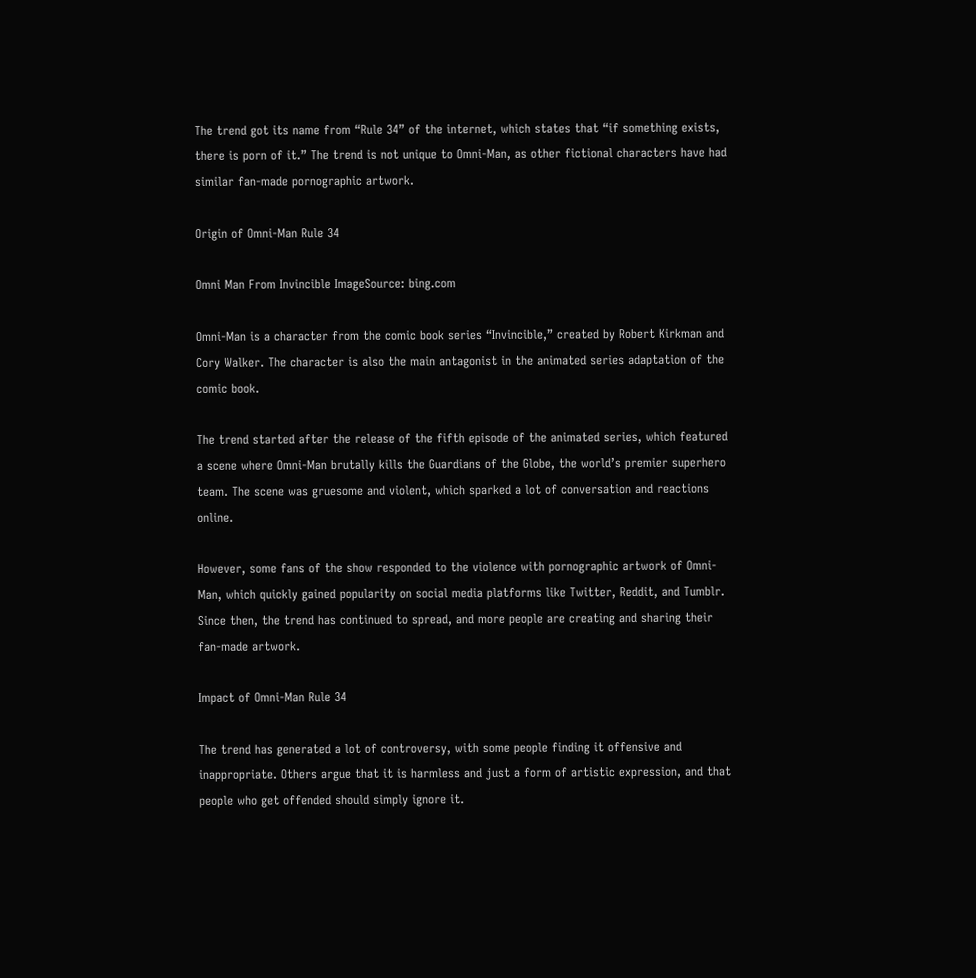The trend got its name from “Rule 34” of the internet, which states that “if something exists, there is porn of it.” The trend is not unique to Omni-Man, as other fictional characters have had similar fan-made pornographic artwork.

Origin of Omni-Man Rule 34

Omni Man From Invincible ImageSource: bing.com

Omni-Man is a character from the comic book series “Invincible,” created by Robert Kirkman and Cory Walker. The character is also the main antagonist in the animated series adaptation of the comic book.

The trend started after the release of the fifth episode of the animated series, which featured a scene where Omni-Man brutally kills the Guardians of the Globe, the world’s premier superhero team. The scene was gruesome and violent, which sparked a lot of conversation and reactions online.

However, some fans of the show responded to the violence with pornographic artwork of Omni-Man, which quickly gained popularity on social media platforms like Twitter, Reddit, and Tumblr. Since then, the trend has continued to spread, and more people are creating and sharing their fan-made artwork.

Impact of Omni-Man Rule 34

The trend has generated a lot of controversy, with some people finding it offensive and inappropriate. Others argue that it is harmless and just a form of artistic expression, and that people who get offended should simply ignore it.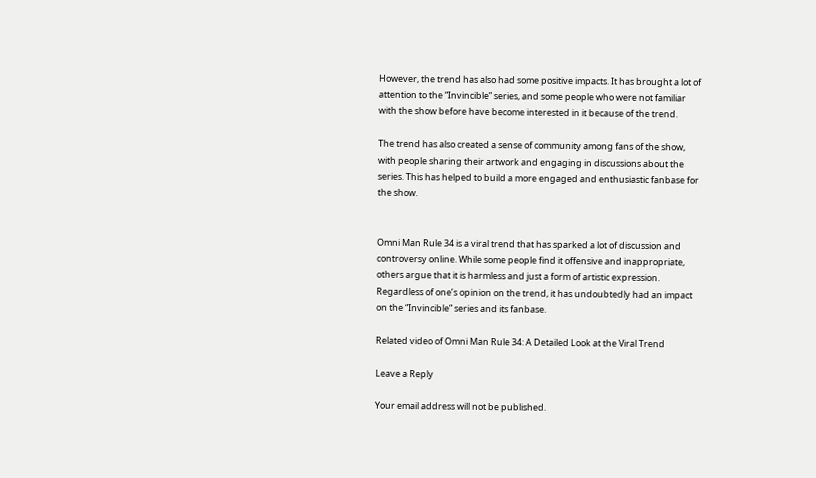However, the trend has also had some positive impacts. It has brought a lot of attention to the “Invincible” series, and some people who were not familiar with the show before have become interested in it because of the trend.

The trend has also created a sense of community among fans of the show, with people sharing their artwork and engaging in discussions about the series. This has helped to build a more engaged and enthusiastic fanbase for the show.


Omni Man Rule 34 is a viral trend that has sparked a lot of discussion and controversy online. While some people find it offensive and inappropriate, others argue that it is harmless and just a form of artistic expression. Regardless of one’s opinion on the trend, it has undoubtedly had an impact on the “Invincible” series and its fanbase.

Related video of Omni Man Rule 34: A Detailed Look at the Viral Trend

Leave a Reply

Your email address will not be published.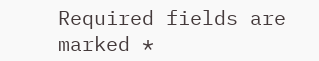Required fields are marked *